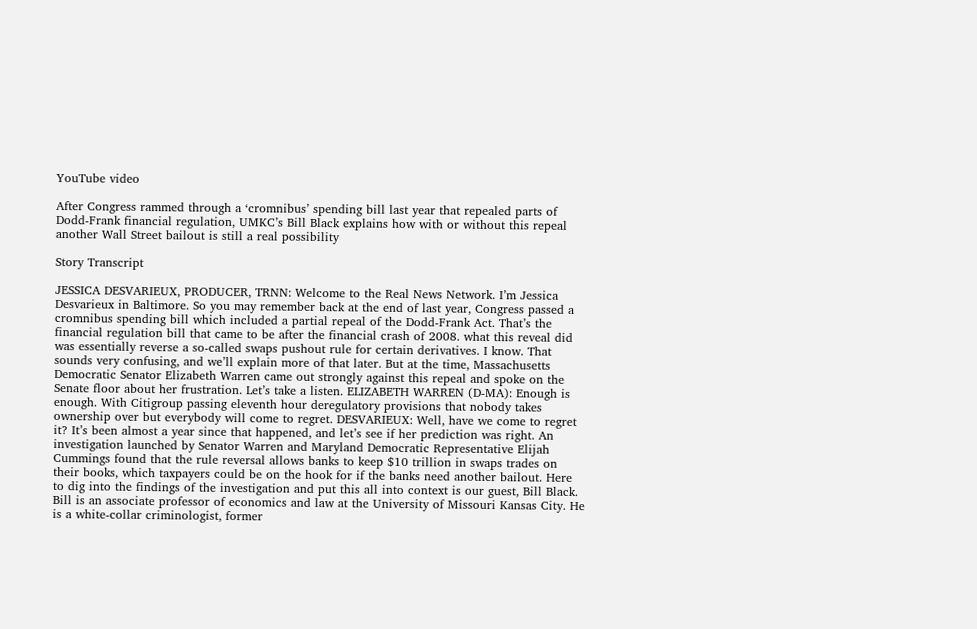YouTube video

After Congress rammed through a ‘cromnibus’ spending bill last year that repealed parts of Dodd-Frank financial regulation, UMKC’s Bill Black explains how with or without this repeal another Wall Street bailout is still a real possibility

Story Transcript

JESSICA DESVARIEUX, PRODUCER, TRNN: Welcome to the Real News Network. I’m Jessica Desvarieux in Baltimore. So you may remember back at the end of last year, Congress passed a cromnibus spending bill which included a partial repeal of the Dodd-Frank Act. That’s the financial regulation bill that came to be after the financial crash of 2008. what this reveal did was essentially reverse a so-called swaps pushout rule for certain derivatives. I know. That sounds very confusing, and we’ll explain more of that later. But at the time, Massachusetts Democratic Senator Elizabeth Warren came out strongly against this repeal and spoke on the Senate floor about her frustration. Let’s take a listen. ELIZABETH WARREN (D-MA): Enough is enough. With Citigroup passing eleventh hour deregulatory provisions that nobody takes ownership over but everybody will come to regret. DESVARIEUX: Well, have we come to regret it? It’s been almost a year since that happened, and let’s see if her prediction was right. An investigation launched by Senator Warren and Maryland Democratic Representative Elijah Cummings found that the rule reversal allows banks to keep $10 trillion in swaps trades on their books, which taxpayers could be on the hook for if the banks need another bailout. Here to dig into the findings of the investigation and put this all into context is our guest, Bill Black. Bill is an associate professor of economics and law at the University of Missouri Kansas City. He is a white-collar criminologist, former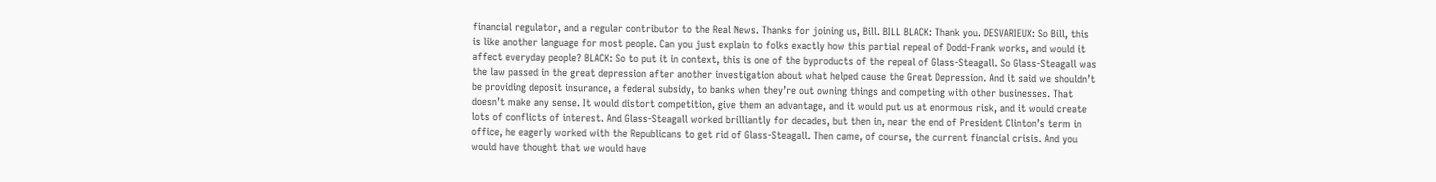financial regulator, and a regular contributor to the Real News. Thanks for joining us, Bill. BILL BLACK: Thank you. DESVARIEUX: So Bill, this is like another language for most people. Can you just explain to folks exactly how this partial repeal of Dodd-Frank works, and would it affect everyday people? BLACK: So to put it in context, this is one of the byproducts of the repeal of Glass-Steagall. So Glass-Steagall was the law passed in the great depression after another investigation about what helped cause the Great Depression. And it said we shouldn’t be providing deposit insurance, a federal subsidy, to banks when they’re out owning things and competing with other businesses. That doesn’t make any sense. It would distort competition, give them an advantage, and it would put us at enormous risk, and it would create lots of conflicts of interest. And Glass-Steagall worked brilliantly for decades, but then in, near the end of President Clinton’s term in office, he eagerly worked with the Republicans to get rid of Glass-Steagall. Then came, of course, the current financial crisis. And you would have thought that we would have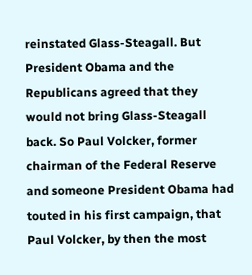reinstated Glass-Steagall. But President Obama and the Republicans agreed that they would not bring Glass-Steagall back. So Paul Volcker, former chairman of the Federal Reserve and someone President Obama had touted in his first campaign, that Paul Volcker, by then the most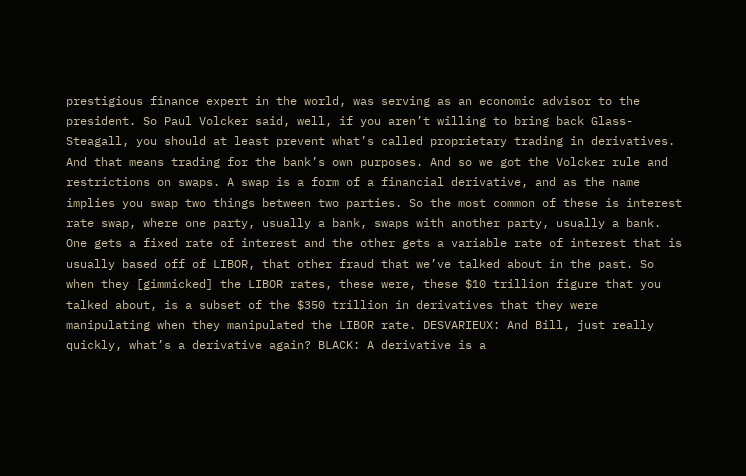prestigious finance expert in the world, was serving as an economic advisor to the president. So Paul Volcker said, well, if you aren’t willing to bring back Glass-Steagall, you should at least prevent what’s called proprietary trading in derivatives. And that means trading for the bank’s own purposes. And so we got the Volcker rule and restrictions on swaps. A swap is a form of a financial derivative, and as the name implies you swap two things between two parties. So the most common of these is interest rate swap, where one party, usually a bank, swaps with another party, usually a bank. One gets a fixed rate of interest and the other gets a variable rate of interest that is usually based off of LIBOR, that other fraud that we’ve talked about in the past. So when they [gimmicked] the LIBOR rates, these were, these $10 trillion figure that you talked about, is a subset of the $350 trillion in derivatives that they were manipulating when they manipulated the LIBOR rate. DESVARIEUX: And Bill, just really quickly, what’s a derivative again? BLACK: A derivative is a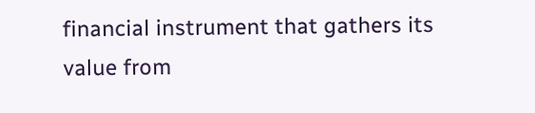financial instrument that gathers its value from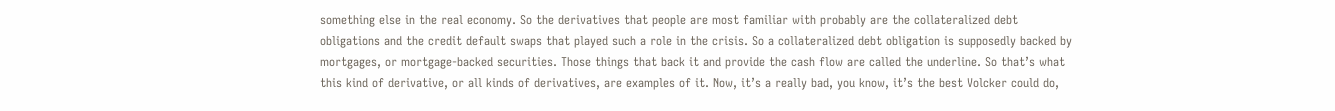something else in the real economy. So the derivatives that people are most familiar with probably are the collateralized debt obligations and the credit default swaps that played such a role in the crisis. So a collateralized debt obligation is supposedly backed by mortgages, or mortgage-backed securities. Those things that back it and provide the cash flow are called the underline. So that’s what this kind of derivative, or all kinds of derivatives, are examples of it. Now, it’s a really bad, you know, it’s the best Volcker could do,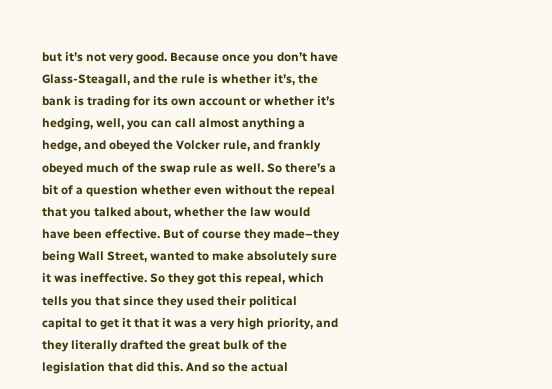but it’s not very good. Because once you don’t have Glass-Steagall, and the rule is whether it’s, the bank is trading for its own account or whether it’s hedging, well, you can call almost anything a hedge, and obeyed the Volcker rule, and frankly obeyed much of the swap rule as well. So there’s a bit of a question whether even without the repeal that you talked about, whether the law would have been effective. But of course they made–they being Wall Street, wanted to make absolutely sure it was ineffective. So they got this repeal, which tells you that since they used their political capital to get it that it was a very high priority, and they literally drafted the great bulk of the legislation that did this. And so the actual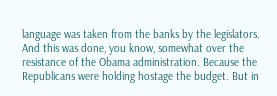language was taken from the banks by the legislators. And this was done, you know, somewhat over the resistance of the Obama administration. Because the Republicans were holding hostage the budget. But in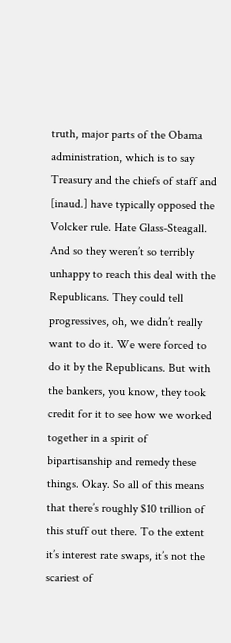truth, major parts of the Obama administration, which is to say Treasury and the chiefs of staff and [inaud.] have typically opposed the Volcker rule. Hate Glass-Steagall. And so they weren’t so terribly unhappy to reach this deal with the Republicans. They could tell progressives, oh, we didn’t really want to do it. We were forced to do it by the Republicans. But with the bankers, you know, they took credit for it to see how we worked together in a spirit of bipartisanship and remedy these things. Okay. So all of this means that there’s roughly $10 trillion of this stuff out there. To the extent it’s interest rate swaps, it’s not the scariest of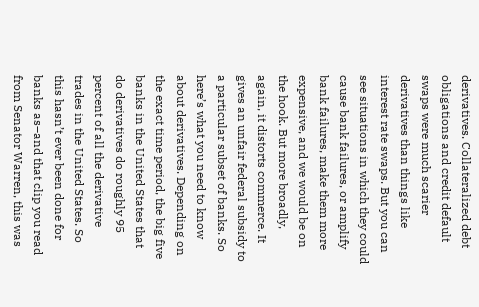derivatives. Collateralized debt obligations and credit default swaps were much scarier derivatives than things like interest rate swaps. But you can see situations in which they could cause bank failures, or amplify bank failures, make them more expensive, and we would be on the hook. But more broadly, again, it distorts commerce. It gives an unfair federal subsidy to a particular subset of banks. So here’s what you need to know about derivatives. Depending on the exact time period, the big five banks in the United States that do derivatives do roughly 95 percent of all the derivative trades in the United States. So this hasn’t ever been done for banks as–and that clip you read from Senator Warren, this was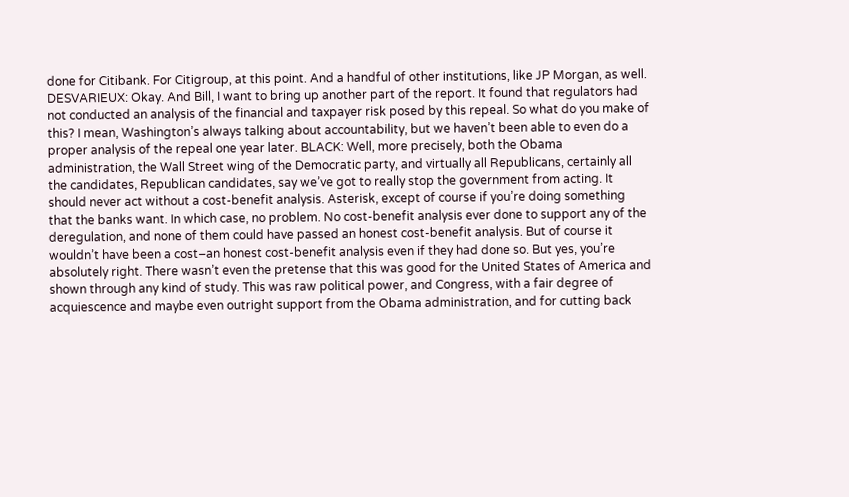done for Citibank. For Citigroup, at this point. And a handful of other institutions, like JP Morgan, as well. DESVARIEUX: Okay. And Bill, I want to bring up another part of the report. It found that regulators had not conducted an analysis of the financial and taxpayer risk posed by this repeal. So what do you make of this? I mean, Washington’s always talking about accountability, but we haven’t been able to even do a proper analysis of the repeal one year later. BLACK: Well, more precisely, both the Obama administration, the Wall Street wing of the Democratic party, and virtually all Republicans, certainly all the candidates, Republican candidates, say we’ve got to really stop the government from acting. It should never act without a cost-benefit analysis. Asterisk, except of course if you’re doing something that the banks want. In which case, no problem. No cost-benefit analysis ever done to support any of the deregulation, and none of them could have passed an honest cost-benefit analysis. But of course it wouldn’t have been a cost–an honest cost-benefit analysis even if they had done so. But yes, you’re absolutely right. There wasn’t even the pretense that this was good for the United States of America and shown through any kind of study. This was raw political power, and Congress, with a fair degree of acquiescence and maybe even outright support from the Obama administration, and for cutting back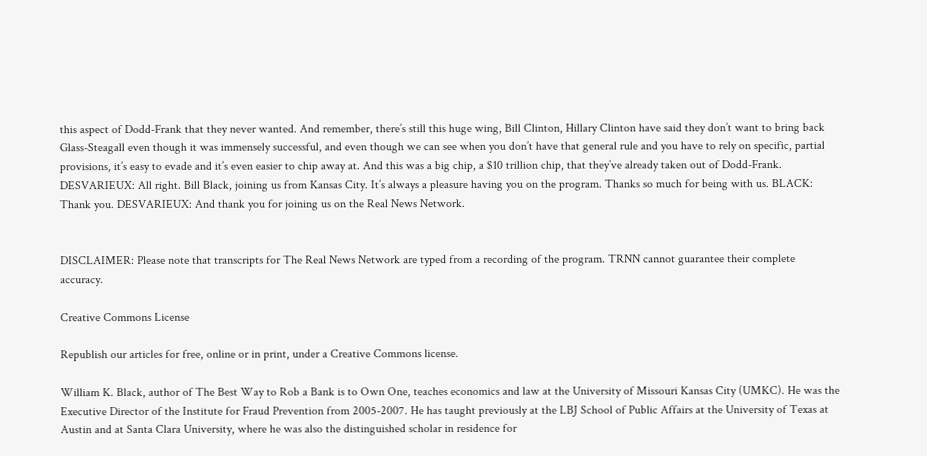this aspect of Dodd-Frank that they never wanted. And remember, there’s still this huge wing, Bill Clinton, Hillary Clinton have said they don’t want to bring back Glass-Steagall even though it was immensely successful, and even though we can see when you don’t have that general rule and you have to rely on specific, partial provisions, it’s easy to evade and it’s even easier to chip away at. And this was a big chip, a $10 trillion chip, that they’ve already taken out of Dodd-Frank. DESVARIEUX: All right. Bill Black, joining us from Kansas City. It’s always a pleasure having you on the program. Thanks so much for being with us. BLACK: Thank you. DESVARIEUX: And thank you for joining us on the Real News Network.


DISCLAIMER: Please note that transcripts for The Real News Network are typed from a recording of the program. TRNN cannot guarantee their complete accuracy.

Creative Commons License

Republish our articles for free, online or in print, under a Creative Commons license.

William K. Black, author of The Best Way to Rob a Bank is to Own One, teaches economics and law at the University of Missouri Kansas City (UMKC). He was the Executive Director of the Institute for Fraud Prevention from 2005-2007. He has taught previously at the LBJ School of Public Affairs at the University of Texas at Austin and at Santa Clara University, where he was also the distinguished scholar in residence for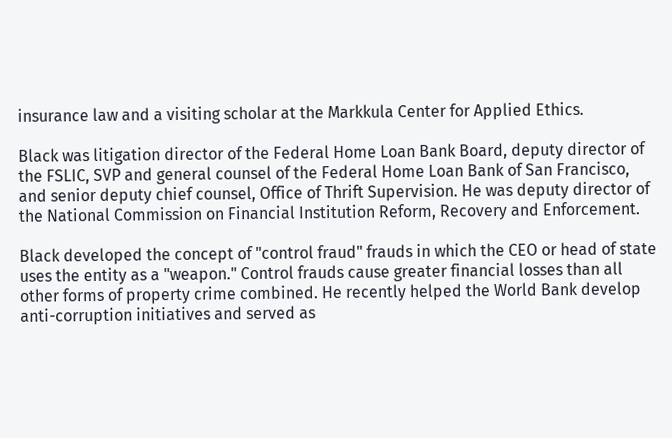insurance law and a visiting scholar at the Markkula Center for Applied Ethics.

Black was litigation director of the Federal Home Loan Bank Board, deputy director of the FSLIC, SVP and general counsel of the Federal Home Loan Bank of San Francisco, and senior deputy chief counsel, Office of Thrift Supervision. He was deputy director of the National Commission on Financial Institution Reform, Recovery and Enforcement.

Black developed the concept of "control fraud" frauds in which the CEO or head of state uses the entity as a "weapon." Control frauds cause greater financial losses than all other forms of property crime combined. He recently helped the World Bank develop anti-corruption initiatives and served as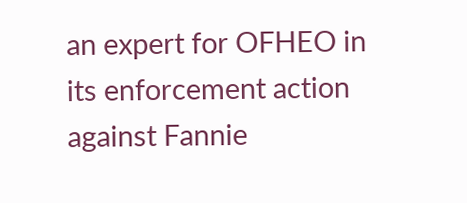an expert for OFHEO in its enforcement action against Fannie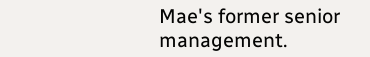Mae's former senior management.